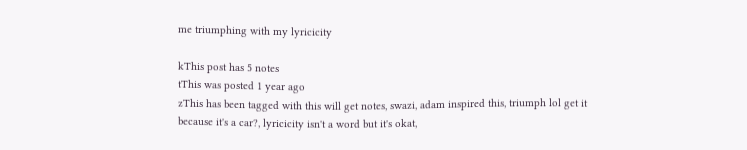me triumphing with my lyricicity

kThis post has 5 notes
tThis was posted 1 year ago
zThis has been tagged with this will get notes, swazi, adam inspired this, triumph lol get it because it's a car?, lyricicity isn't a word but it's okat,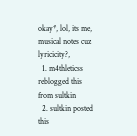okay*, lol, its me, musical notes cuz lyricicity?,
  1. m4thleticss reblogged this from sultkin
  2. sultkin posted this